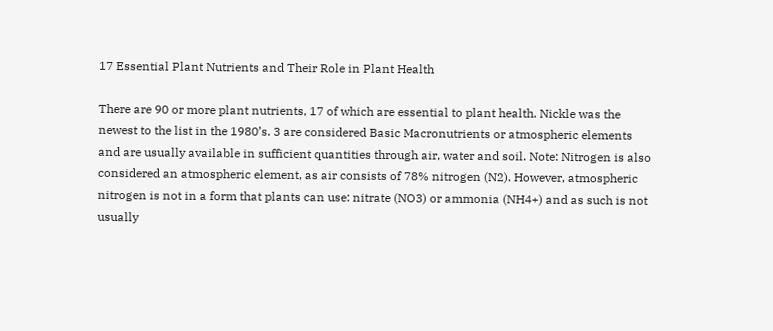17 Essential Plant Nutrients and Their Role in Plant Health

There are 90 or more plant nutrients, 17 of which are essential to plant health. Nickle was the newest to the list in the 1980’s. 3 are considered Basic Macronutrients or atmospheric elements and are usually available in sufficient quantities through air, water and soil. Note: Nitrogen is also considered an atmospheric element, as air consists of 78% nitrogen (N2). However, atmospheric nitrogen is not in a form that plants can use: nitrate (NO3) or ammonia (NH4+) and as such is not usually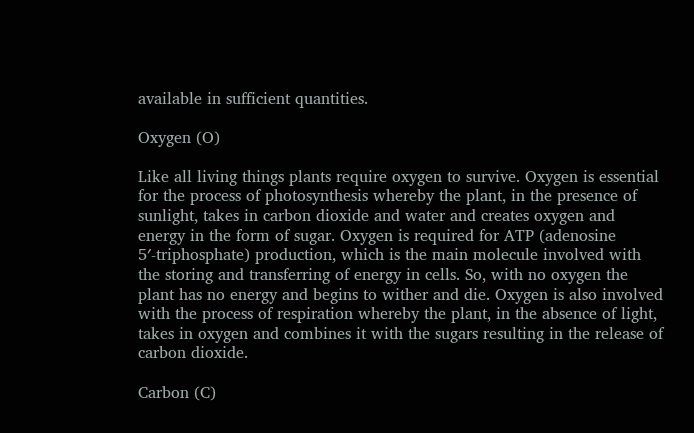available in sufficient quantities.

Oxygen (O)

Like all living things plants require oxygen to survive. Oxygen is essential for the process of photosynthesis whereby the plant, in the presence of sunlight, takes in carbon dioxide and water and creates oxygen and energy in the form of sugar. Oxygen is required for ATP (adenosine 5′-triphosphate) production, which is the main molecule involved with the storing and transferring of energy in cells. So, with no oxygen the plant has no energy and begins to wither and die. Oxygen is also involved with the process of respiration whereby the plant, in the absence of light, takes in oxygen and combines it with the sugars resulting in the release of carbon dioxide.

Carbon (C)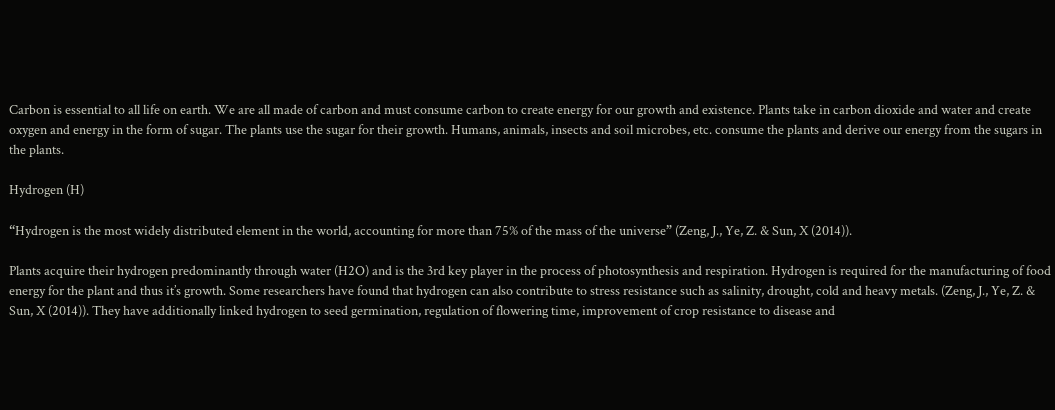Carbon is essential to all life on earth. We are all made of carbon and must consume carbon to create energy for our growth and existence. Plants take in carbon dioxide and water and create oxygen and energy in the form of sugar. The plants use the sugar for their growth. Humans, animals, insects and soil microbes, etc. consume the plants and derive our energy from the sugars in the plants.

Hydrogen (H)

“Hydrogen is the most widely distributed element in the world, accounting for more than 75% of the mass of the universe” (Zeng, J., Ye, Z. & Sun, X (2014)).

Plants acquire their hydrogen predominantly through water (H2O) and is the 3rd key player in the process of photosynthesis and respiration. Hydrogen is required for the manufacturing of food energy for the plant and thus it’s growth. Some researchers have found that hydrogen can also contribute to stress resistance such as salinity, drought, cold and heavy metals. (Zeng, J., Ye, Z. & Sun, X (2014)). They have additionally linked hydrogen to seed germination, regulation of flowering time, improvement of crop resistance to disease and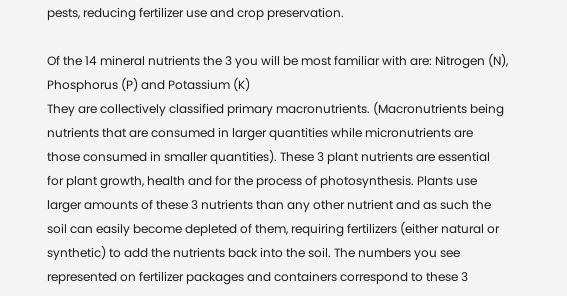pests, reducing fertilizer use and crop preservation.

Of the 14 mineral nutrients the 3 you will be most familiar with are: Nitrogen (N), Phosphorus (P) and Potassium (K)
They are collectively classified primary macronutrients. (Macronutrients being nutrients that are consumed in larger quantities while micronutrients are those consumed in smaller quantities). These 3 plant nutrients are essential for plant growth, health and for the process of photosynthesis. Plants use larger amounts of these 3 nutrients than any other nutrient and as such the soil can easily become depleted of them, requiring fertilizers (either natural or synthetic) to add the nutrients back into the soil. The numbers you see represented on fertilizer packages and containers correspond to these 3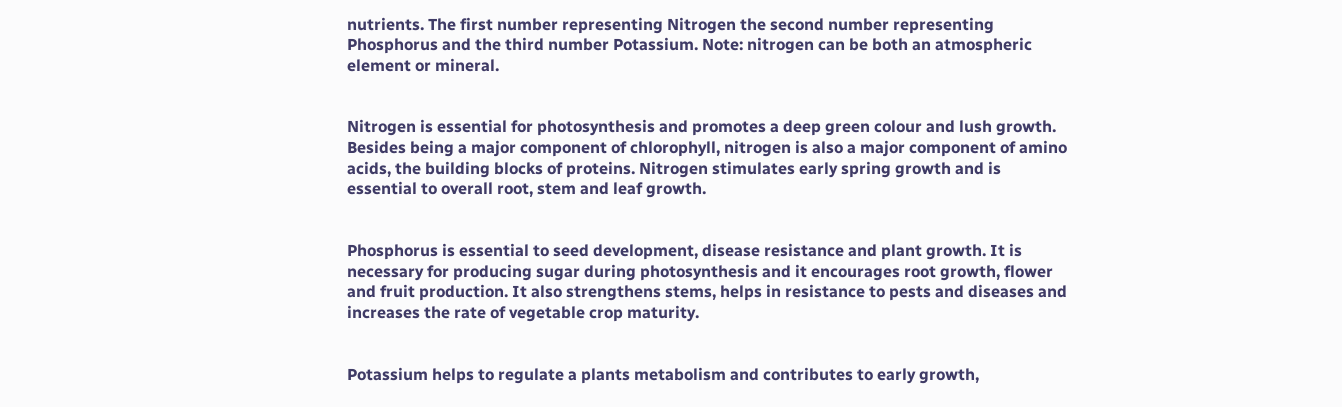nutrients. The first number representing Nitrogen the second number representing Phosphorus and the third number Potassium. Note: nitrogen can be both an atmospheric element or mineral.


Nitrogen is essential for photosynthesis and promotes a deep green colour and lush growth. Besides being a major component of chlorophyll, nitrogen is also a major component of amino acids, the building blocks of proteins. Nitrogen stimulates early spring growth and is essential to overall root, stem and leaf growth.


Phosphorus is essential to seed development, disease resistance and plant growth. It is necessary for producing sugar during photosynthesis and it encourages root growth, flower and fruit production. It also strengthens stems, helps in resistance to pests and diseases and increases the rate of vegetable crop maturity.


Potassium helps to regulate a plants metabolism and contributes to early growth,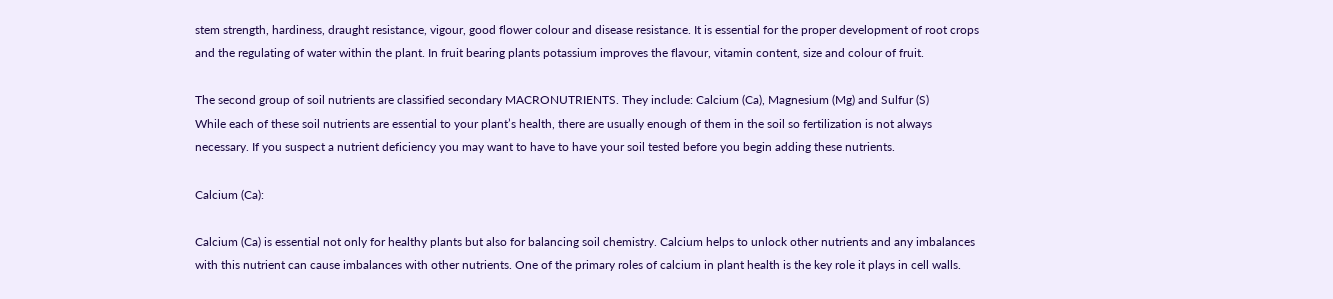stem strength, hardiness, draught resistance, vigour, good flower colour and disease resistance. It is essential for the proper development of root crops and the regulating of water within the plant. In fruit bearing plants potassium improves the flavour, vitamin content, size and colour of fruit.

The second group of soil nutrients are classified secondary MACRONUTRIENTS. They include: Calcium (Ca), Magnesium (Mg) and Sulfur (S)
While each of these soil nutrients are essential to your plant’s health, there are usually enough of them in the soil so fertilization is not always necessary. If you suspect a nutrient deficiency you may want to have to have your soil tested before you begin adding these nutrients.

Calcium (Ca):

Calcium (Ca) is essential not only for healthy plants but also for balancing soil chemistry. Calcium helps to unlock other nutrients and any imbalances with this nutrient can cause imbalances with other nutrients. One of the primary roles of calcium in plant health is the key role it plays in cell walls.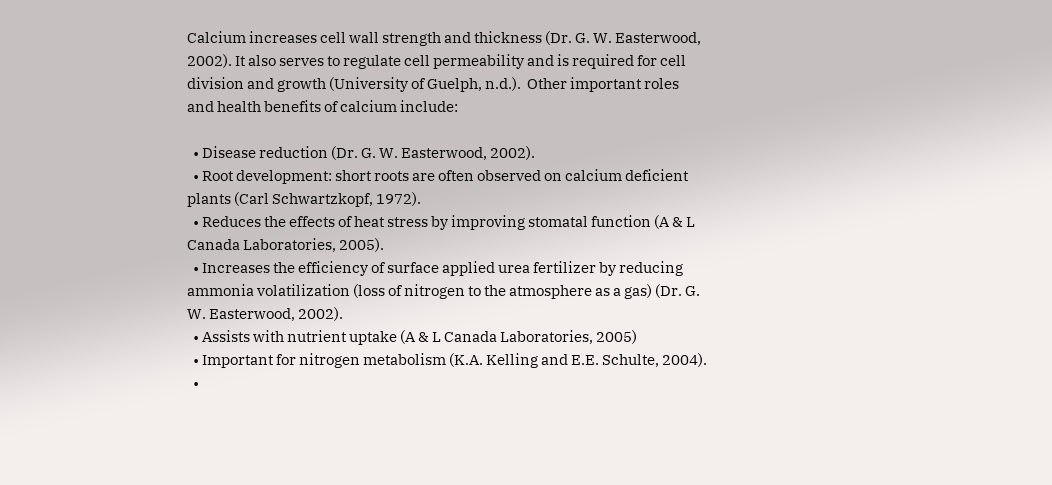Calcium increases cell wall strength and thickness (Dr. G. W. Easterwood, 2002). It also serves to regulate cell permeability and is required for cell division and growth (University of Guelph, n.d.).  Other important roles and health benefits of calcium include:

  • Disease reduction (Dr. G. W. Easterwood, 2002).
  • Root development: short roots are often observed on calcium deficient plants (Carl Schwartzkopf, 1972).
  • Reduces the effects of heat stress by improving stomatal function (A & L Canada Laboratories, 2005).
  • Increases the efficiency of surface applied urea fertilizer by reducing ammonia volatilization (loss of nitrogen to the atmosphere as a gas) (Dr. G. W. Easterwood, 2002).
  • Assists with nutrient uptake (A & L Canada Laboratories, 2005)
  • Important for nitrogen metabolism (K.A. Kelling and E.E. Schulte, 2004).
  •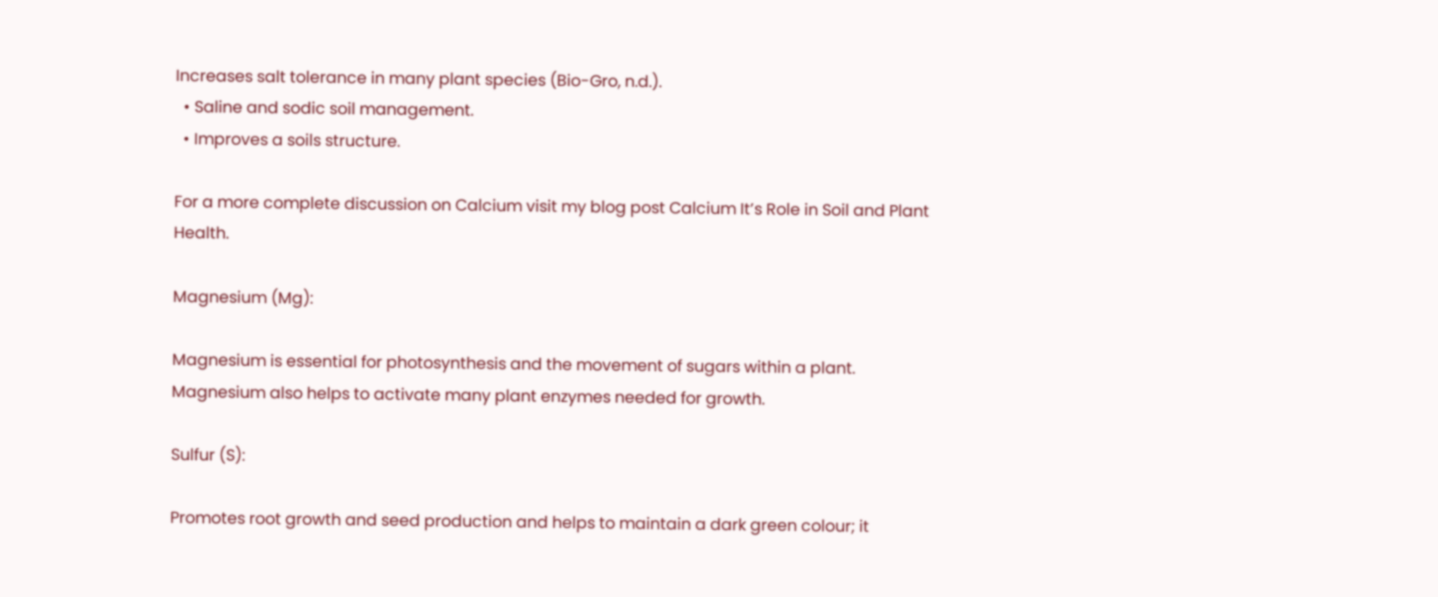Increases salt tolerance in many plant species (Bio-Gro, n.d.).
  • Saline and sodic soil management.
  • Improves a soils structure.

For a more complete discussion on Calcium visit my blog post Calcium It’s Role in Soil and Plant Health.

Magnesium (Mg):

Magnesium is essential for photosynthesis and the movement of sugars within a plant. Magnesium also helps to activate many plant enzymes needed for growth.

Sulfur (S):

Promotes root growth and seed production and helps to maintain a dark green colour; it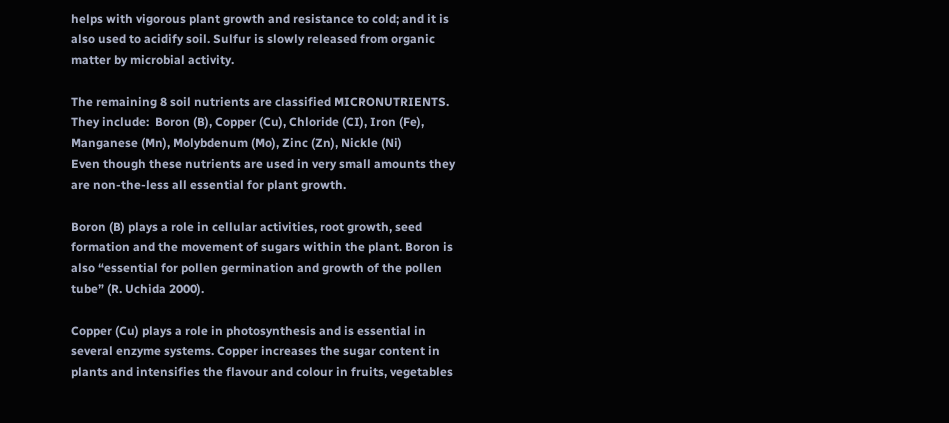helps with vigorous plant growth and resistance to cold; and it is also used to acidify soil. Sulfur is slowly released from organic matter by microbial activity.

The remaining 8 soil nutrients are classified MICRONUTRIENTS. They include:  Boron (B), Copper (Cu), Chloride (CI), Iron (Fe), Manganese (Mn), Molybdenum (Mo), Zinc (Zn), Nickle (Ni)
Even though these nutrients are used in very small amounts they are non-the-less all essential for plant growth.

Boron (B) plays a role in cellular activities, root growth, seed formation and the movement of sugars within the plant. Boron is also “essential for pollen germination and growth of the pollen tube” (R. Uchida 2000).

Copper (Cu) plays a role in photosynthesis and is essential in several enzyme systems. Copper increases the sugar content in plants and intensifies the flavour and colour in fruits, vegetables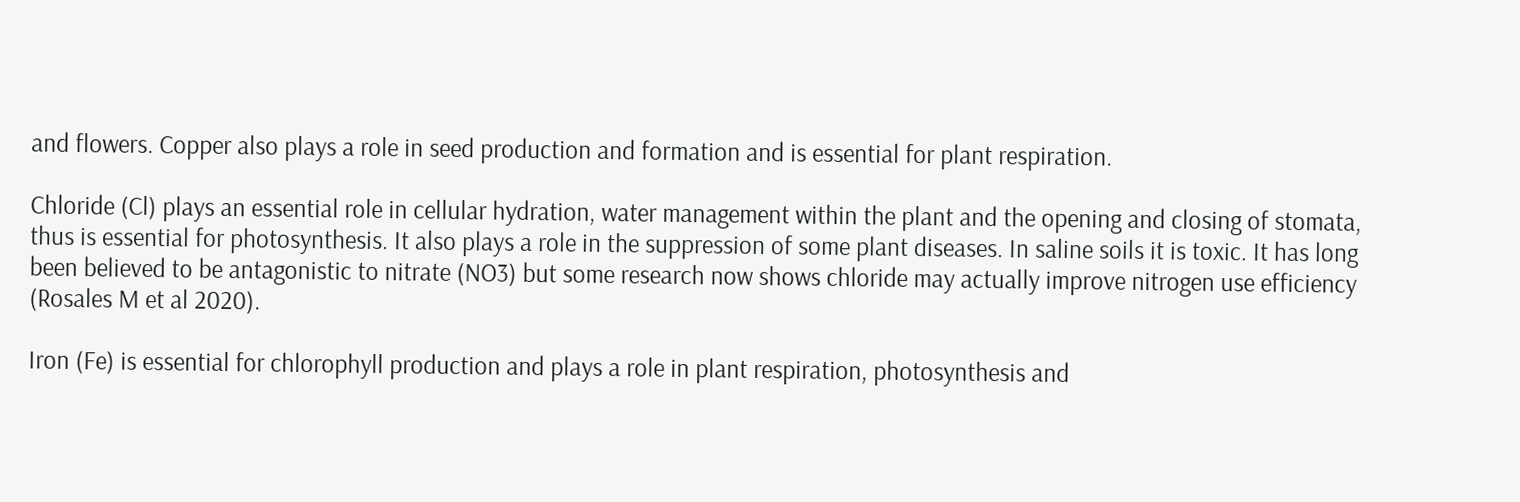and flowers. Copper also plays a role in seed production and formation and is essential for plant respiration.

Chloride (Cl) plays an essential role in cellular hydration, water management within the plant and the opening and closing of stomata, thus is essential for photosynthesis. It also plays a role in the suppression of some plant diseases. In saline soils it is toxic. It has long been believed to be antagonistic to nitrate (NO3) but some research now shows chloride may actually improve nitrogen use efficiency (Rosales M et al 2020).

Iron (Fe) is essential for chlorophyll production and plays a role in plant respiration, photosynthesis and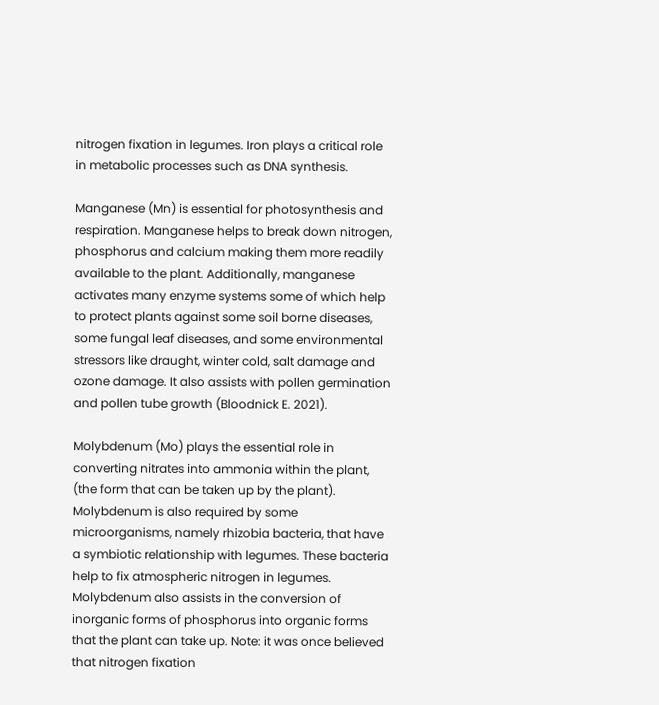nitrogen fixation in legumes. Iron plays a critical role in metabolic processes such as DNA synthesis.

Manganese (Mn) is essential for photosynthesis and respiration. Manganese helps to break down nitrogen, phosphorus and calcium making them more readily available to the plant. Additionally, manganese activates many enzyme systems some of which help to protect plants against some soil borne diseases, some fungal leaf diseases, and some environmental stressors like draught, winter cold, salt damage and ozone damage. It also assists with pollen germination and pollen tube growth (Bloodnick E. 2021).

Molybdenum (Mo) plays the essential role in converting nitrates into ammonia within the plant, (the form that can be taken up by the plant). Molybdenum is also required by some microorganisms, namely rhizobia bacteria, that have a symbiotic relationship with legumes. These bacteria help to fix atmospheric nitrogen in legumes. Molybdenum also assists in the conversion of inorganic forms of phosphorus into organic forms that the plant can take up. Note: it was once believed that nitrogen fixation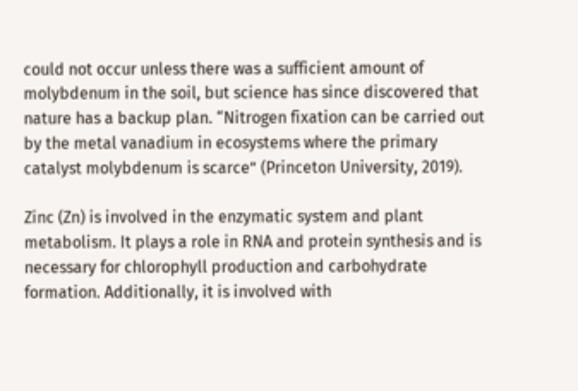could not occur unless there was a sufficient amount of molybdenum in the soil, but science has since discovered that nature has a backup plan. “Nitrogen fixation can be carried out by the metal vanadium in ecosystems where the primary catalyst molybdenum is scarce” (Princeton University, 2019).

Zinc (Zn) is involved in the enzymatic system and plant metabolism. It plays a role in RNA and protein synthesis and is necessary for chlorophyll production and carbohydrate formation. Additionally, it is involved with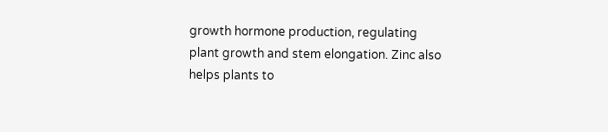growth hormone production, regulating plant growth and stem elongation. Zinc also helps plants to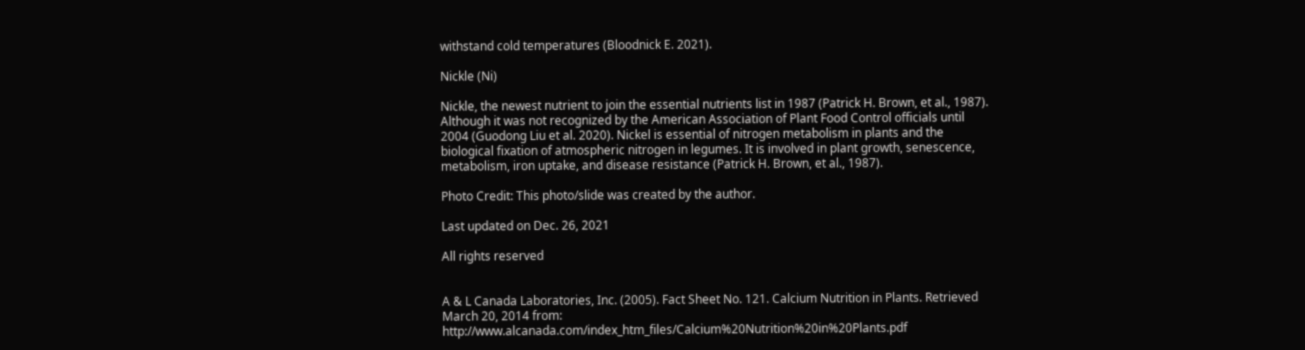withstand cold temperatures (Bloodnick E. 2021).

Nickle (Ni)

Nickle, the newest nutrient to join the essential nutrients list in 1987 (Patrick H. Brown, et al., 1987). Although it was not recognized by the American Association of Plant Food Control officials until 2004 (Guodong Liu et al. 2020). Nickel is essential of nitrogen metabolism in plants and the biological fixation of atmospheric nitrogen in legumes. It is involved in plant growth, senescence, metabolism, iron uptake, and disease resistance (Patrick H. Brown, et al., 1987).

Photo Credit: This photo/slide was created by the author.

Last updated on Dec. 26, 2021

All rights reserved


A & L Canada Laboratories, Inc. (2005). Fact Sheet No. 121. Calcium Nutrition in Plants. Retrieved March 20, 2014 from: http://www.alcanada.com/index_htm_files/Calcium%20Nutrition%20in%20Plants.pdf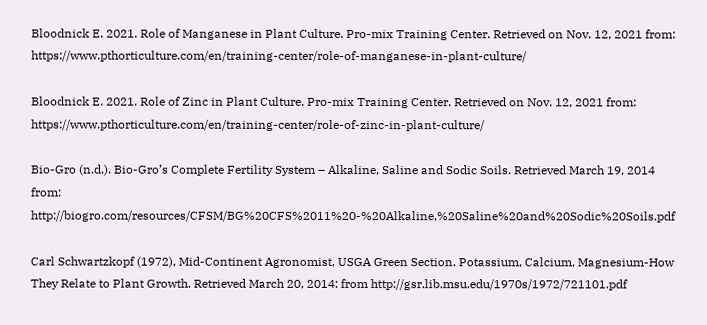Bloodnick E. 2021. Role of Manganese in Plant Culture. Pro-mix Training Center. Retrieved on Nov. 12, 2021 from: https://www.pthorticulture.com/en/training-center/role-of-manganese-in-plant-culture/

Bloodnick E. 2021. Role of Zinc in Plant Culture. Pro-mix Training Center. Retrieved on Nov. 12, 2021 from: https://www.pthorticulture.com/en/training-center/role-of-zinc-in-plant-culture/

Bio-Gro (n.d.). Bio-Gro’s Complete Fertility System – Alkaline, Saline and Sodic Soils. Retrieved March 19, 2014 from: http://biogro.com/resources/CFSM/BG%20CFS%2011%20-%20Alkaline,%20Saline%20and%20Sodic%20Soils.pdf

Carl Schwartzkopf (1972), Mid-Continent Agronomist, USGA Green Section. Potassium, Calcium, Magnesium-How They Relate to Plant Growth. Retrieved March 20, 2014: from http://gsr.lib.msu.edu/1970s/1972/721101.pdf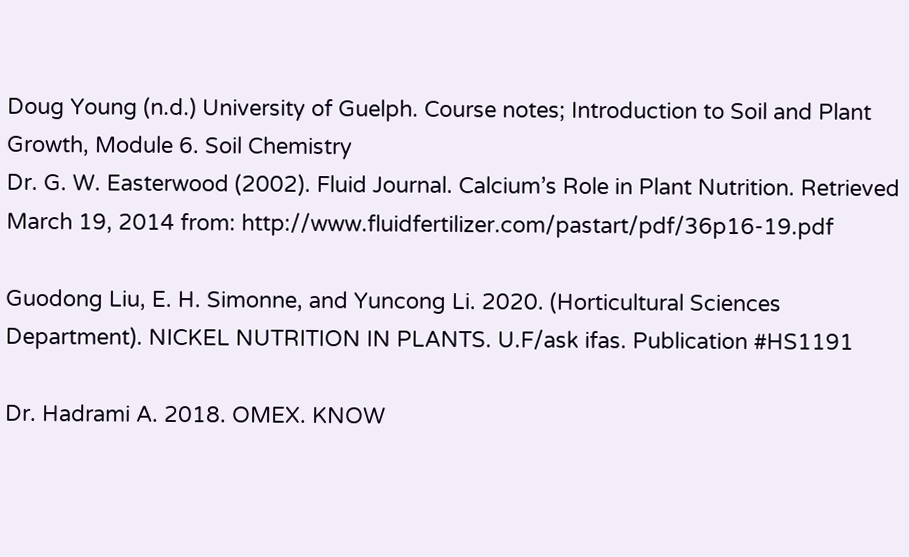Doug Young (n.d.) University of Guelph. Course notes; Introduction to Soil and Plant  Growth, Module 6. Soil Chemistry
Dr. G. W. Easterwood (2002). Fluid Journal. Calcium’s Role in Plant Nutrition. Retrieved March 19, 2014 from: http://www.fluidfertilizer.com/pastart/pdf/36p16-19.pdf

Guodong Liu, E. H. Simonne, and Yuncong Li. 2020. (Horticultural Sciences Department). NICKEL NUTRITION IN PLANTS. U.F/ask ifas. Publication #HS1191

Dr. Hadrami A. 2018. OMEX. KNOW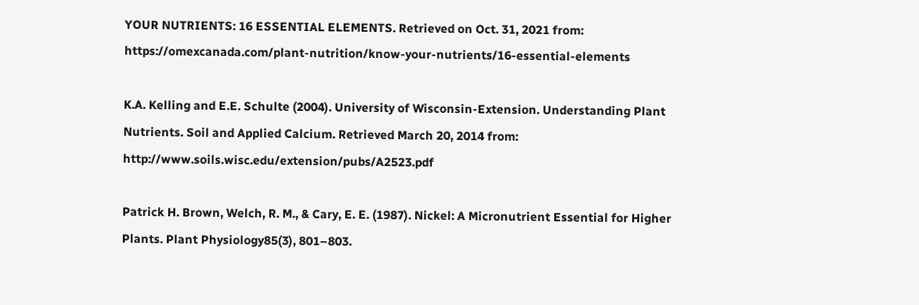YOUR NUTRIENTS: 16 ESSENTIAL ELEMENTS. Retrieved on Oct. 31, 2021 from: https://omexcanada.com/plant-nutrition/know-your-nutrients/16-essential-elements

K.A. Kelling and E.E. Schulte (2004). University of Wisconsin-Extension. Understanding Plant Nutrients. Soil and Applied Calcium. Retrieved March 20, 2014 from: http://www.soils.wisc.edu/extension/pubs/A2523.pdf

Patrick H. Brown, Welch, R. M., & Cary, E. E. (1987). Nickel: A Micronutrient Essential for Higher Plants. Plant Physiology85(3), 801–803.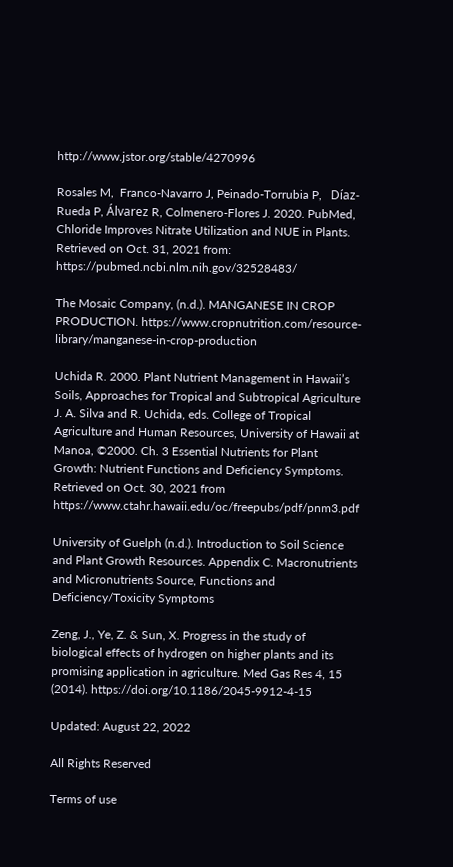http://www.jstor.org/stable/4270996

Rosales M,  Franco-Navarro J, Peinado-Torrubia P,   Díaz-Rueda P, Álvarez R, Colmenero-Flores J. 2020. PubMed, Chloride Improves Nitrate Utilization and NUE in Plants. Retrieved on Oct. 31, 2021 from: https://pubmed.ncbi.nlm.nih.gov/32528483/

The Mosaic Company, (n.d.). MANGANESE IN CROP PRODUCTION. https://www.cropnutrition.com/resource-library/manganese-in-crop-production

Uchida R. 2000. Plant Nutrient Management in Hawaii’s Soils, Approaches for Tropical and Subtropical Agriculture
J. A. Silva and R. Uchida, eds. College of Tropical Agriculture and Human Resources, University of Hawaii at Manoa, ©2000. Ch. 3 Essential Nutrients for Plant Growth: Nutrient Functions and Deficiency Symptoms. Retrieved on Oct. 30, 2021 from https://www.ctahr.hawaii.edu/oc/freepubs/pdf/pnm3.pdf

University of Guelph (n.d.). Introduction to Soil Science and Plant Growth Resources. Appendix C. Macronutrients and Micronutrients Source, Functions and Deficiency/Toxicity Symptoms

Zeng, J., Ye, Z. & Sun, X. Progress in the study of biological effects of hydrogen on higher plants and its promising application in agriculture. Med Gas Res 4, 15 (2014). https://doi.org/10.1186/2045-9912-4-15

Updated: August 22, 2022

All Rights Reserved

Terms of use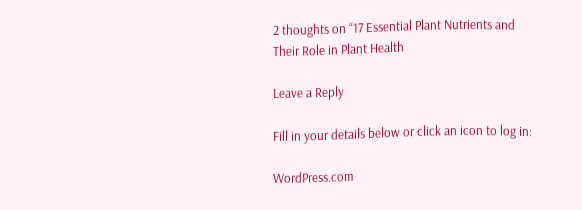2 thoughts on “17 Essential Plant Nutrients and Their Role in Plant Health

Leave a Reply

Fill in your details below or click an icon to log in:

WordPress.com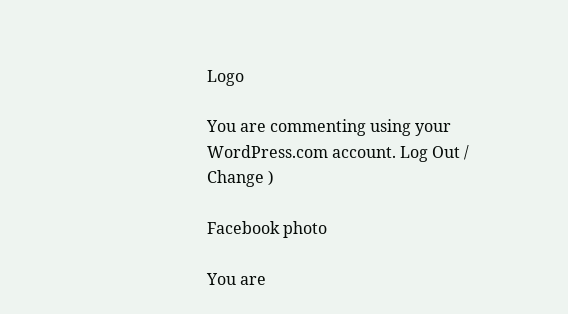Logo

You are commenting using your WordPress.com account. Log Out /  Change )

Facebook photo

You are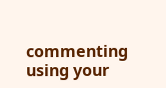commenting using your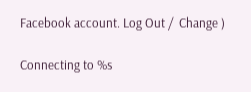Facebook account. Log Out /  Change )

Connecting to %s